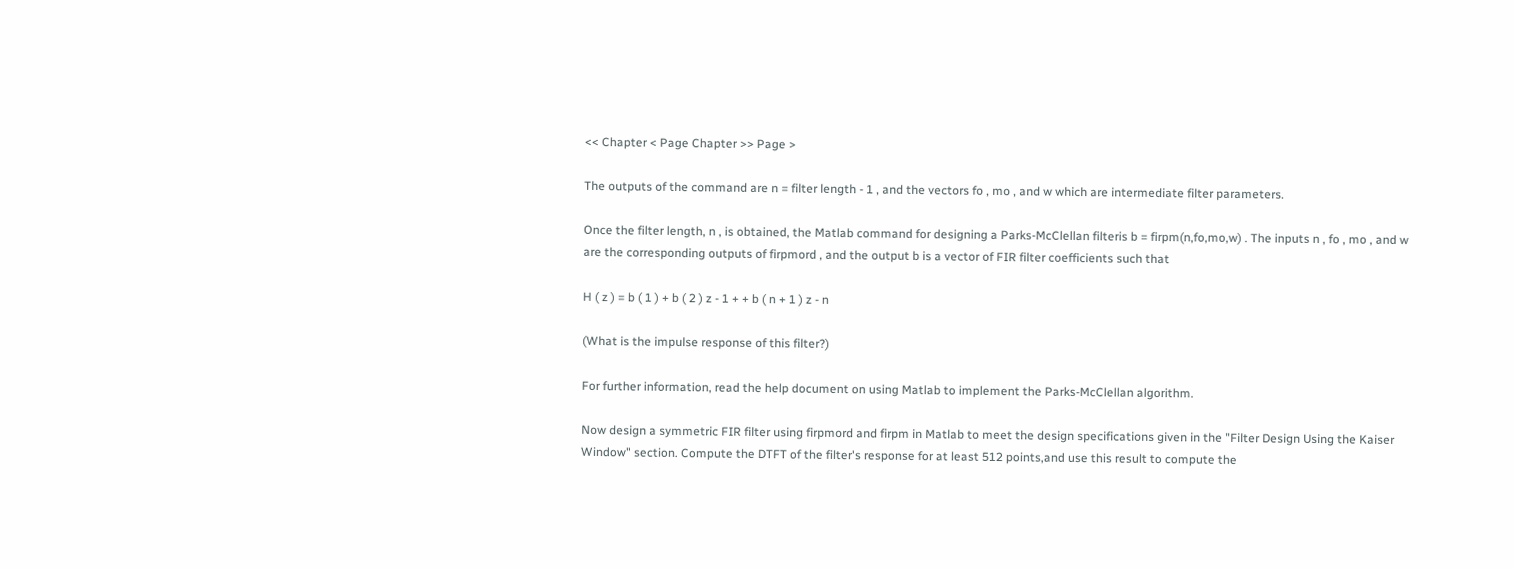<< Chapter < Page Chapter >> Page >

The outputs of the command are n = filter length - 1 , and the vectors fo , mo , and w which are intermediate filter parameters.

Once the filter length, n , is obtained, the Matlab command for designing a Parks-McClellan filteris b = firpm(n,fo,mo,w) . The inputs n , fo , mo , and w are the corresponding outputs of firpmord , and the output b is a vector of FIR filter coefficients such that

H ( z ) = b ( 1 ) + b ( 2 ) z - 1 + + b ( n + 1 ) z - n

(What is the impulse response of this filter?)

For further information, read the help document on using Matlab to implement the Parks-McClellan algorithm.

Now design a symmetric FIR filter using firpmord and firpm in Matlab to meet the design specifications given in the "Filter Design Using the Kaiser Window" section. Compute the DTFT of the filter's response for at least 512 points,and use this result to compute the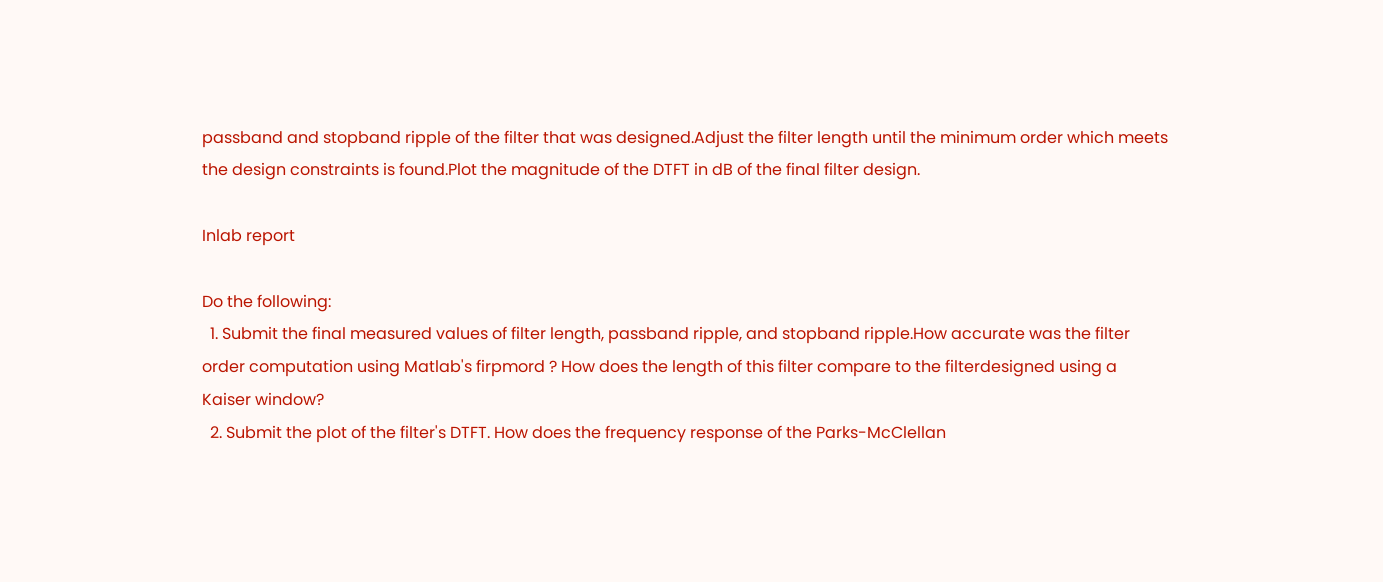passband and stopband ripple of the filter that was designed.Adjust the filter length until the minimum order which meets the design constraints is found.Plot the magnitude of the DTFT in dB of the final filter design.

Inlab report

Do the following:
  1. Submit the final measured values of filter length, passband ripple, and stopband ripple.How accurate was the filter order computation using Matlab's firpmord ? How does the length of this filter compare to the filterdesigned using a Kaiser window?
  2. Submit the plot of the filter's DTFT. How does the frequency response of the Parks-McClellan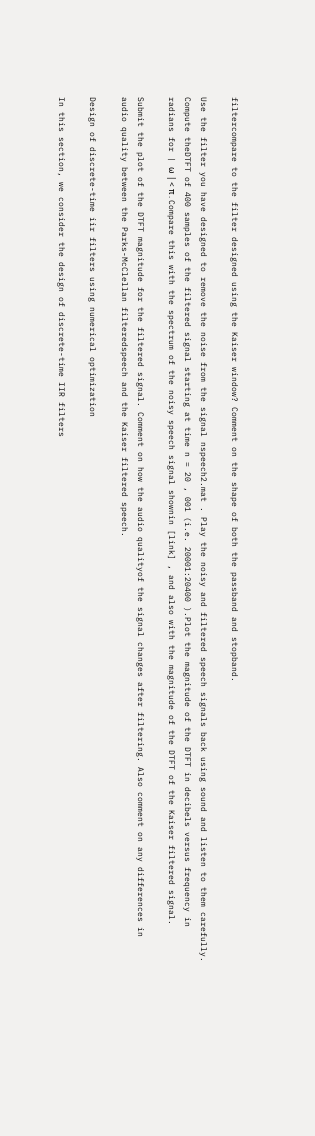filtercompare to the filter designed using the Kaiser window? Comment on the shape of both the passband and stopband.

Use the filter you have designed to remove the noise from the signal nspeech2.mat . Play the noisy and filtered speech signals back using sound and listen to them carefully. Compute theDTFT of 400 samples of the filtered signal starting at time n = 20 , 001 (i.e. 20001:20400 ).Plot the magnitude of the DTFT in decibels versus frequency in radians for | ω | < π . Compare this with the spectrum of the noisy speech signal shownin [link] , and also with the magnitude of the DTFT of the Kaiser filtered signal.

Submit the plot of the DTFT magnitude for the filtered signal. Comment on how the audio qualityof the signal changes after filtering. Also comment on any differences in audio quality between the Parks-McClellan filteredspeech and the Kaiser filtered speech.

Design of discrete-time iir filters using numerical optimization

In this section, we consider the design of discrete-time IIR filters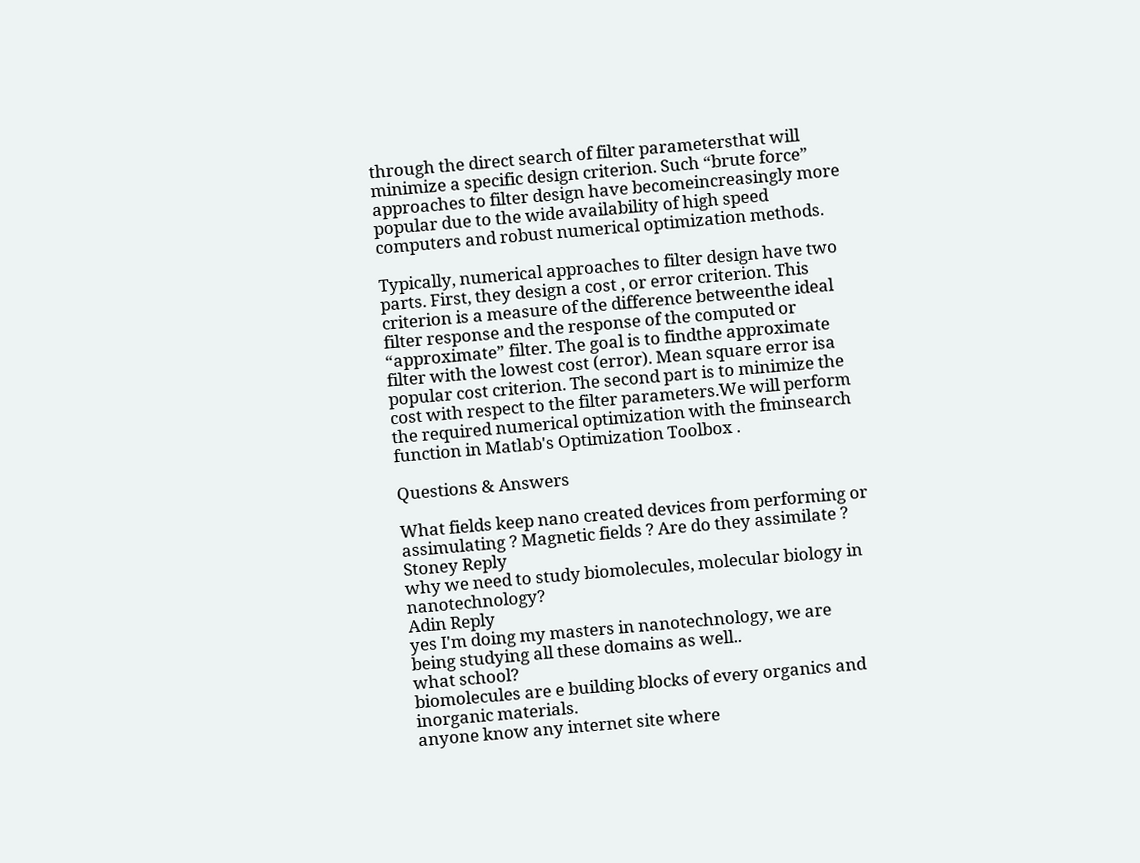through the direct search of filter parametersthat will minimize a specific design criterion. Such “brute force” approaches to filter design have becomeincreasingly more popular due to the wide availability of high speed computers and robust numerical optimization methods.

Typically, numerical approaches to filter design have two parts. First, they design a cost , or error criterion. This criterion is a measure of the difference betweenthe ideal filter response and the response of the computed or “approximate” filter. The goal is to findthe approximate filter with the lowest cost (error). Mean square error isa popular cost criterion. The second part is to minimize the cost with respect to the filter parameters.We will perform the required numerical optimization with the fminsearch function in Matlab's Optimization Toolbox .

Questions & Answers

What fields keep nano created devices from performing or assimulating ? Magnetic fields ? Are do they assimilate ?
Stoney Reply
why we need to study biomolecules, molecular biology in nanotechnology?
Adin Reply
yes I'm doing my masters in nanotechnology, we are being studying all these domains as well..
what school?
biomolecules are e building blocks of every organics and inorganic materials.
anyone know any internet site where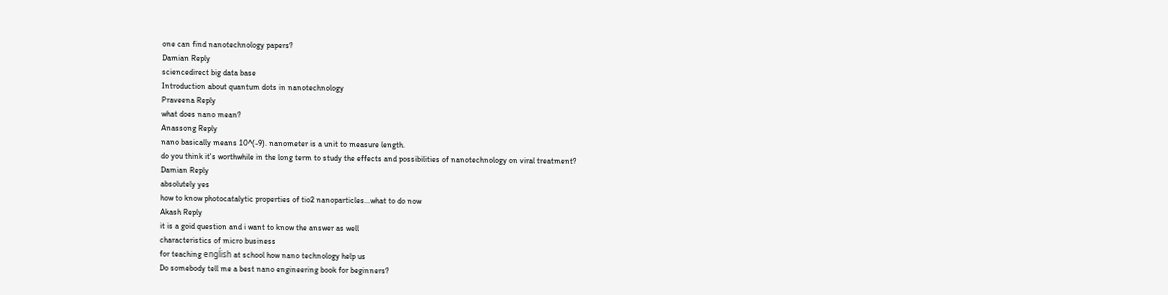one can find nanotechnology papers?
Damian Reply
sciencedirect big data base
Introduction about quantum dots in nanotechnology
Praveena Reply
what does nano mean?
Anassong Reply
nano basically means 10^(-9). nanometer is a unit to measure length.
do you think it's worthwhile in the long term to study the effects and possibilities of nanotechnology on viral treatment?
Damian Reply
absolutely yes
how to know photocatalytic properties of tio2 nanoparticles...what to do now
Akash Reply
it is a goid question and i want to know the answer as well
characteristics of micro business
for teaching engĺish at school how nano technology help us
Do somebody tell me a best nano engineering book for beginners?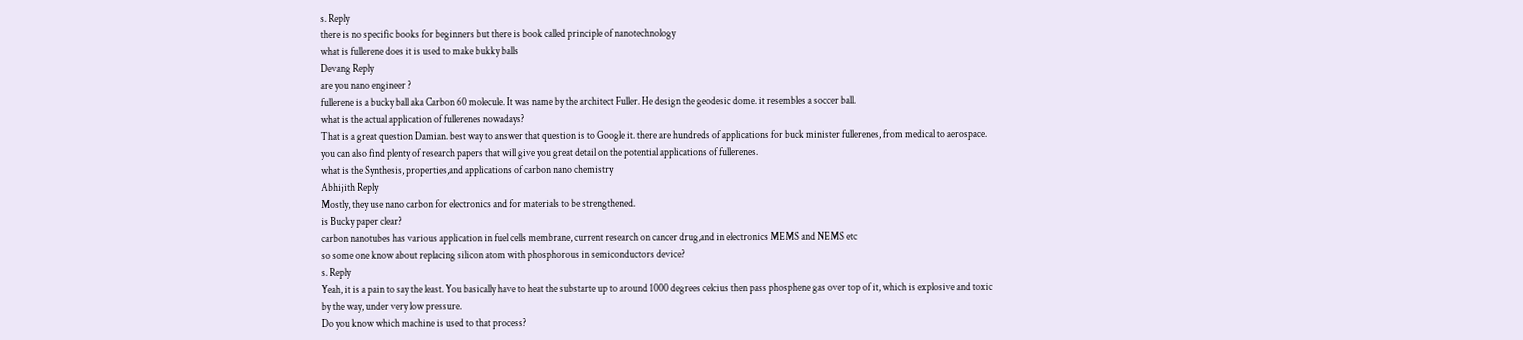s. Reply
there is no specific books for beginners but there is book called principle of nanotechnology
what is fullerene does it is used to make bukky balls
Devang Reply
are you nano engineer ?
fullerene is a bucky ball aka Carbon 60 molecule. It was name by the architect Fuller. He design the geodesic dome. it resembles a soccer ball.
what is the actual application of fullerenes nowadays?
That is a great question Damian. best way to answer that question is to Google it. there are hundreds of applications for buck minister fullerenes, from medical to aerospace. you can also find plenty of research papers that will give you great detail on the potential applications of fullerenes.
what is the Synthesis, properties,and applications of carbon nano chemistry
Abhijith Reply
Mostly, they use nano carbon for electronics and for materials to be strengthened.
is Bucky paper clear?
carbon nanotubes has various application in fuel cells membrane, current research on cancer drug,and in electronics MEMS and NEMS etc
so some one know about replacing silicon atom with phosphorous in semiconductors device?
s. Reply
Yeah, it is a pain to say the least. You basically have to heat the substarte up to around 1000 degrees celcius then pass phosphene gas over top of it, which is explosive and toxic by the way, under very low pressure.
Do you know which machine is used to that process?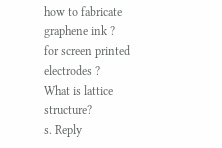how to fabricate graphene ink ?
for screen printed electrodes ?
What is lattice structure?
s. Reply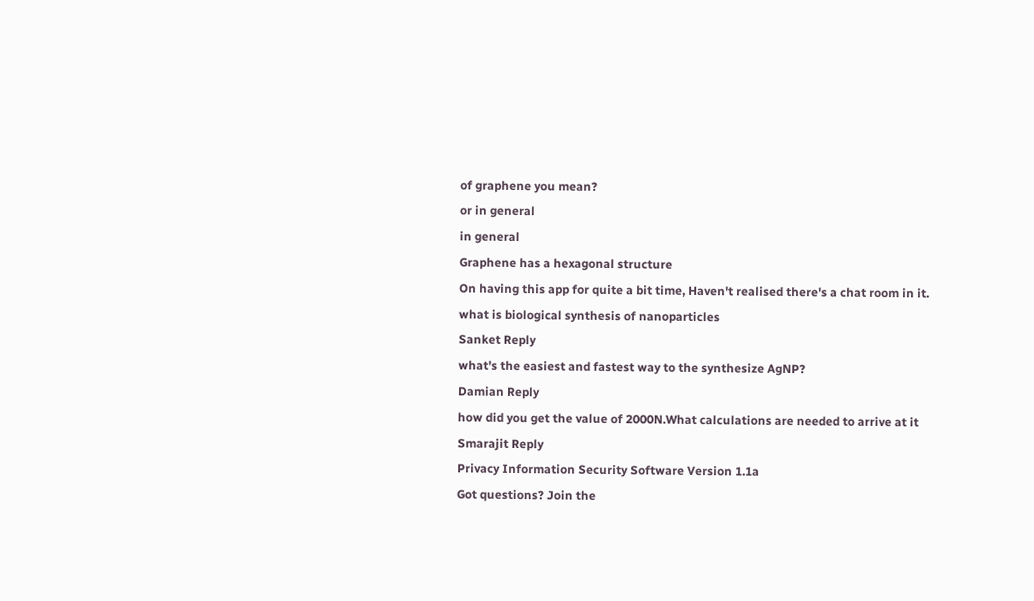of graphene you mean?
or in general
in general
Graphene has a hexagonal structure
On having this app for quite a bit time, Haven't realised there's a chat room in it.
what is biological synthesis of nanoparticles
Sanket Reply
what's the easiest and fastest way to the synthesize AgNP?
Damian Reply
how did you get the value of 2000N.What calculations are needed to arrive at it
Smarajit Reply
Privacy Information Security Software Version 1.1a
Got questions? Join the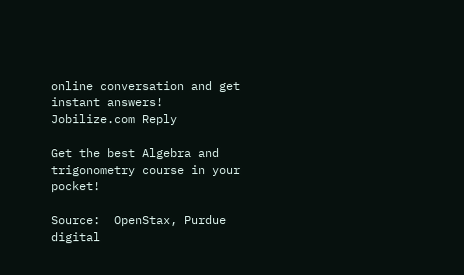online conversation and get instant answers!
Jobilize.com Reply

Get the best Algebra and trigonometry course in your pocket!

Source:  OpenStax, Purdue digital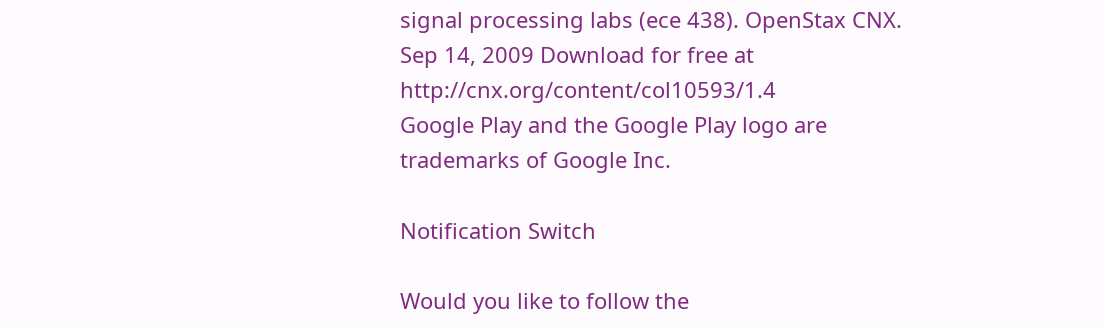signal processing labs (ece 438). OpenStax CNX. Sep 14, 2009 Download for free at http://cnx.org/content/col10593/1.4
Google Play and the Google Play logo are trademarks of Google Inc.

Notification Switch

Would you like to follow the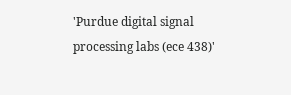'Purdue digital signal processing labs (ece 438)'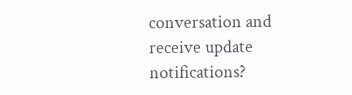conversation and receive update notifications?